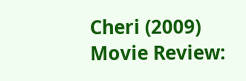Cheri (2009) Movie Review: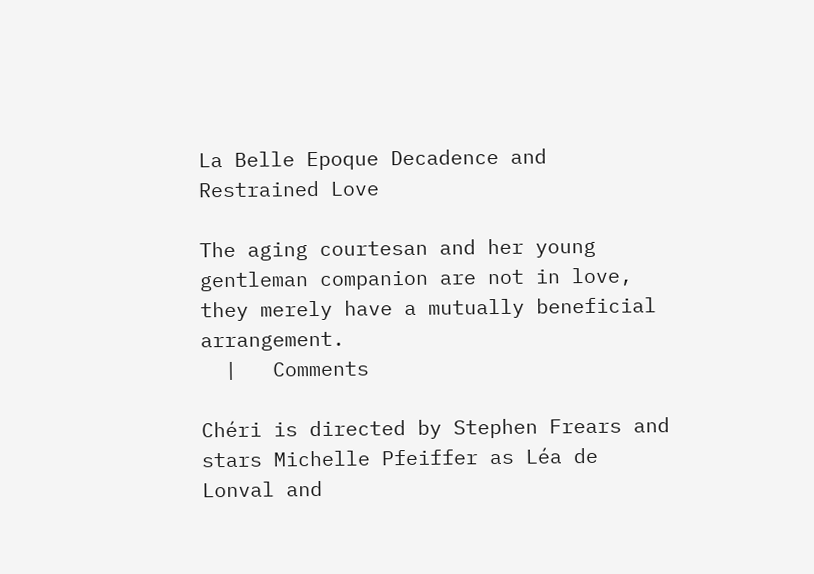La Belle Epoque Decadence and Restrained Love

The aging courtesan and her young gentleman companion are not in love, they merely have a mutually beneficial arrangement.
  |   Comments

Chéri is directed by Stephen Frears and stars Michelle Pfeiffer as Léa de Lonval and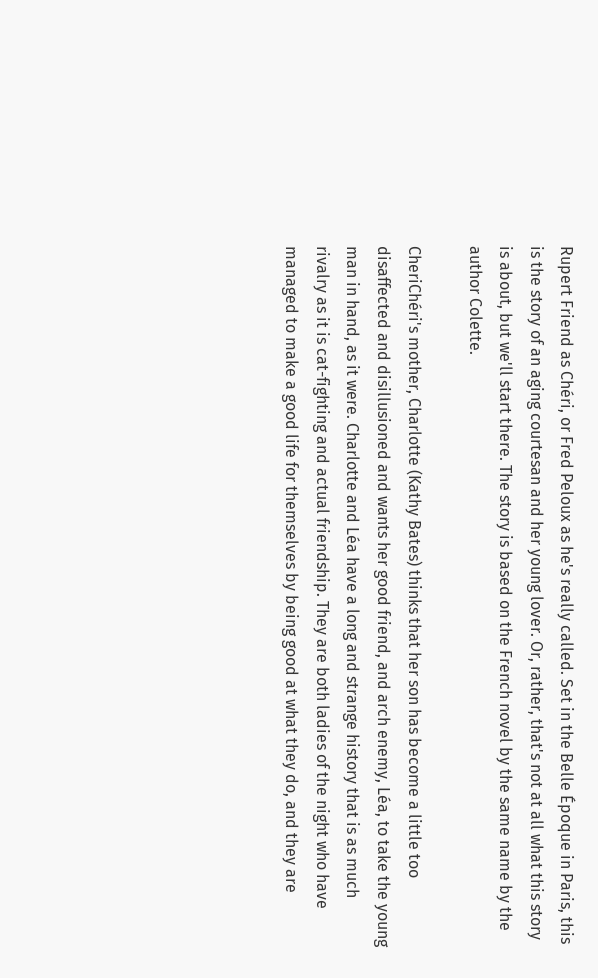Rupert Friend as Chéri, or Fred Peloux as he's really called. Set in the Belle Époque in Paris, this is the story of an aging courtesan and her young lover. Or, rather, that's not at all what this story is about, but we'll start there. The story is based on the French novel by the same name by the author Colette.

CheriChéri's mother, Charlotte (Kathy Bates) thinks that her son has become a little too disaffected and disillusioned and wants her good friend, and arch enemy, Léa, to take the young man in hand, as it were. Charlotte and Léa have a long and strange history that is as much rivalry as it is cat-fighting and actual friendship. They are both ladies of the night who have managed to make a good life for themselves by being good at what they do, and they are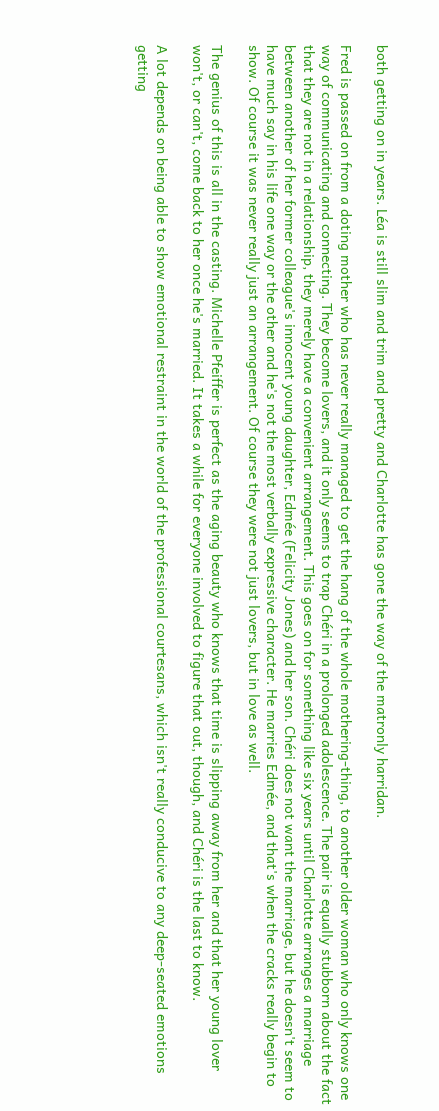both getting on in years. Léa is still slim and trim and pretty and Charlotte has gone the way of the matronly harridan.

Fred is passed on from a doting mother who has never really managed to get the hang of the whole mothering-thing, to another older woman who only knows one way of communicating and connecting. They become lovers, and it only seems to trap Chéri in a prolonged adolescence. The pair is equally stubborn about the fact that they are not in a relationship, they merely have a convenient arrangement. This goes on for something like six years until Charlotte arranges a marriage between another of her former colleague's innocent young daughter, Edmée (Felicity Jones) and her son. Chéri does not want the marriage, but he doesn't seem to have much say in his life one way or the other and he's not the most verbally expressive character. He marries Edmée, and that's when the cracks really begin to show. Of course it was never really just an arrangement. Of course they were not just lovers, but in love as well.

The genius of this is all in the casting. Michelle Pfeiffer is perfect as the aging beauty who knows that time is slipping away from her and that her young lover won't, or can't, come back to her once he's married. It takes a while for everyone involved to figure that out, though, and Chéri is the last to know.

A lot depends on being able to show emotional restraint in the world of the professional courtesans, which isn't really conducive to any deep-seated emotions getting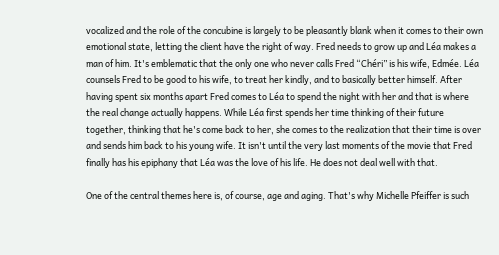vocalized and the role of the concubine is largely to be pleasantly blank when it comes to their own emotional state, letting the client have the right of way. Fred needs to grow up and Léa makes a man of him. It's emblematic that the only one who never calls Fred “Chéri” is his wife, Edmée. Léa counsels Fred to be good to his wife, to treat her kindly, and to basically better himself. After having spent six months apart Fred comes to Léa to spend the night with her and that is where the real change actually happens. While Léa first spends her time thinking of their future together, thinking that he's come back to her, she comes to the realization that their time is over and sends him back to his young wife. It isn't until the very last moments of the movie that Fred finally has his epiphany that Léa was the love of his life. He does not deal well with that.

One of the central themes here is, of course, age and aging. That's why Michelle Pfeiffer is such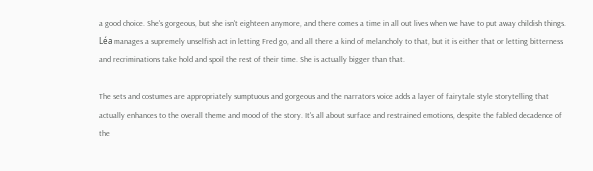a good choice. She's gorgeous, but she isn't eighteen anymore, and there comes a time in all out lives when we have to put away childish things. Léa manages a supremely unselfish act in letting Fred go, and all there a kind of melancholy to that, but it is either that or letting bitterness and recriminations take hold and spoil the rest of their time. She is actually bigger than that.

The sets and costumes are appropriately sumptuous and gorgeous and the narrators voice adds a layer of fairytale style storytelling that actually enhances to the overall theme and mood of the story. It's all about surface and restrained emotions, despite the fabled decadence of the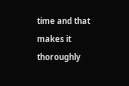time and that makes it thoroughly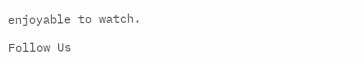enjoyable to watch.

Follow Us